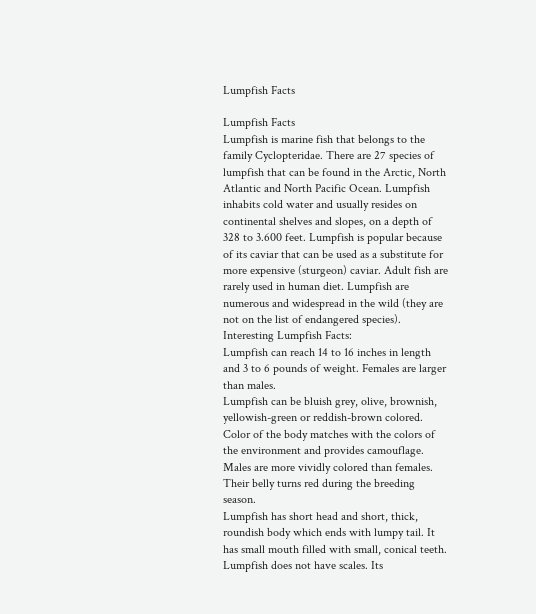Lumpfish Facts

Lumpfish Facts
Lumpfish is marine fish that belongs to the family Cyclopteridae. There are 27 species of lumpfish that can be found in the Arctic, North Atlantic and North Pacific Ocean. Lumpfish inhabits cold water and usually resides on continental shelves and slopes, on a depth of 328 to 3.600 feet. Lumpfish is popular because of its caviar that can be used as a substitute for more expensive (sturgeon) caviar. Adult fish are rarely used in human diet. Lumpfish are numerous and widespread in the wild (they are not on the list of endangered species).
Interesting Lumpfish Facts:
Lumpfish can reach 14 to 16 inches in length and 3 to 6 pounds of weight. Females are larger than males.
Lumpfish can be bluish grey, olive, brownish, yellowish-green or reddish-brown colored. Color of the body matches with the colors of the environment and provides camouflage. Males are more vividly colored than females. Their belly turns red during the breeding season.
Lumpfish has short head and short, thick, roundish body which ends with lumpy tail. It has small mouth filled with small, conical teeth. Lumpfish does not have scales. Its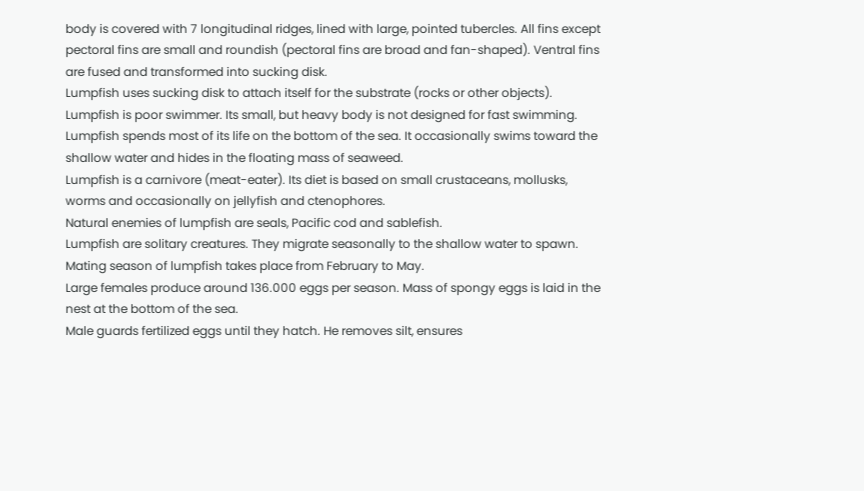body is covered with 7 longitudinal ridges, lined with large, pointed tubercles. All fins except pectoral fins are small and roundish (pectoral fins are broad and fan-shaped). Ventral fins are fused and transformed into sucking disk.
Lumpfish uses sucking disk to attach itself for the substrate (rocks or other objects).
Lumpfish is poor swimmer. Its small, but heavy body is not designed for fast swimming.
Lumpfish spends most of its life on the bottom of the sea. It occasionally swims toward the shallow water and hides in the floating mass of seaweed.
Lumpfish is a carnivore (meat-eater). Its diet is based on small crustaceans, mollusks, worms and occasionally on jellyfish and ctenophores.
Natural enemies of lumpfish are seals, Pacific cod and sablefish.
Lumpfish are solitary creatures. They migrate seasonally to the shallow water to spawn.
Mating season of lumpfish takes place from February to May.
Large females produce around 136.000 eggs per season. Mass of spongy eggs is laid in the nest at the bottom of the sea.
Male guards fertilized eggs until they hatch. He removes silt, ensures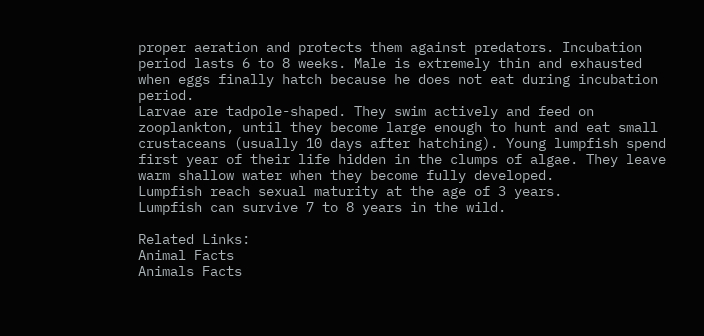proper aeration and protects them against predators. Incubation period lasts 6 to 8 weeks. Male is extremely thin and exhausted when eggs finally hatch because he does not eat during incubation period.
Larvae are tadpole-shaped. They swim actively and feed on zooplankton, until they become large enough to hunt and eat small crustaceans (usually 10 days after hatching). Young lumpfish spend first year of their life hidden in the clumps of algae. They leave warm shallow water when they become fully developed.
Lumpfish reach sexual maturity at the age of 3 years.
Lumpfish can survive 7 to 8 years in the wild.

Related Links:
Animal Facts
Animals Facts